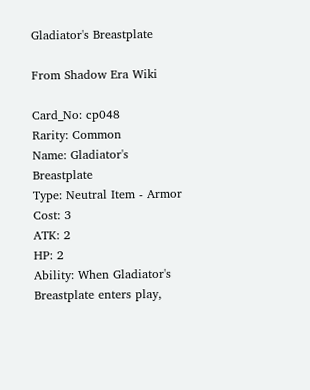Gladiator's Breastplate

From Shadow Era Wiki

Card_No: cp048
Rarity: Common
Name: Gladiator's Breastplate
Type: Neutral Item - Armor
Cost: 3
ATK: 2
HP: 2
Ability: When Gladiator's Breastplate enters play,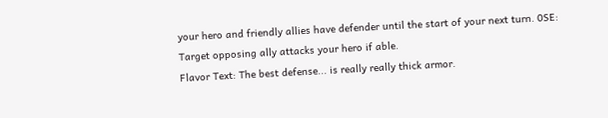your hero and friendly allies have defender until the start of your next turn. 0SE: Target opposing ally attacks your hero if able.
Flavor Text: The best defense... is really really thick armor.